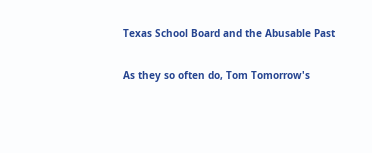Texas School Board and the Abusable Past

As they so often do, Tom Tomorrow's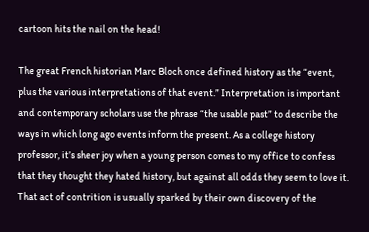cartoon hits the nail on the head!

The great French historian Marc Bloch once defined history as the “event, plus the various interpretations of that event.” Interpretation is important and contemporary scholars use the phrase “the usable past” to describe the ways in which long ago events inform the present. As a college history professor, it’s sheer joy when a young person comes to my office to confess that they thought they hated history, but against all odds they seem to love it. That act of contrition is usually sparked by their own discovery of the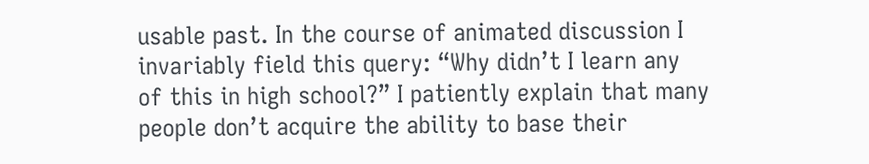usable past. In the course of animated discussion I invariably field this query: “Why didn’t I learn any of this in high school?” I patiently explain that many people don’t acquire the ability to base their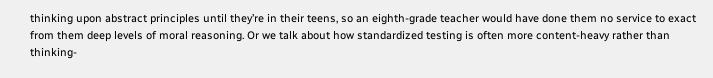thinking upon abstract principles until they’re in their teens, so an eighth-grade teacher would have done them no service to exact from them deep levels of moral reasoning. Or we talk about how standardized testing is often more content-heavy rather than thinking-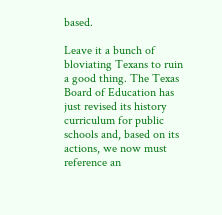based.

Leave it a bunch of bloviating Texans to ruin a good thing. The Texas Board of Education has just revised its history curriculum for public schools and, based on its actions, we now must reference an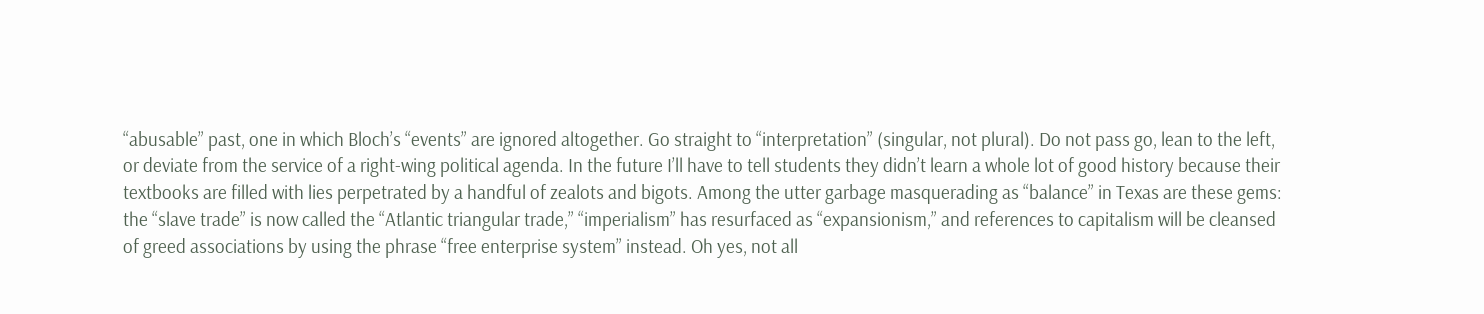“abusable” past, one in which Bloch’s “events” are ignored altogether. Go straight to “interpretation” (singular, not plural). Do not pass go, lean to the left, or deviate from the service of a right-wing political agenda. In the future I’ll have to tell students they didn’t learn a whole lot of good history because their textbooks are filled with lies perpetrated by a handful of zealots and bigots. Among the utter garbage masquerading as “balance” in Texas are these gems: the “slave trade” is now called the “Atlantic triangular trade,” “imperialism” has resurfaced as “expansionism,” and references to capitalism will be cleansed of greed associations by using the phrase “free enterprise system” instead. Oh yes, not all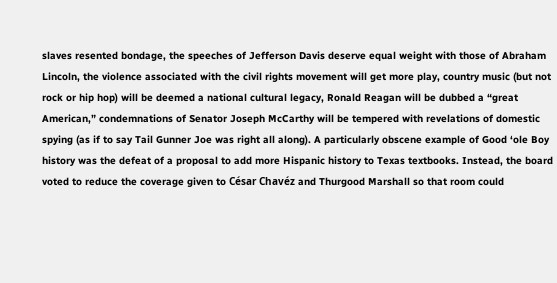slaves resented bondage, the speeches of Jefferson Davis deserve equal weight with those of Abraham Lincoln, the violence associated with the civil rights movement will get more play, country music (but not rock or hip hop) will be deemed a national cultural legacy, Ronald Reagan will be dubbed a “great American,” condemnations of Senator Joseph McCarthy will be tempered with revelations of domestic spying (as if to say Tail Gunner Joe was right all along). A particularly obscene example of Good ‘ole Boy history was the defeat of a proposal to add more Hispanic history to Texas textbooks. Instead, the board voted to reduce the coverage given to César Chavéz and Thurgood Marshall so that room could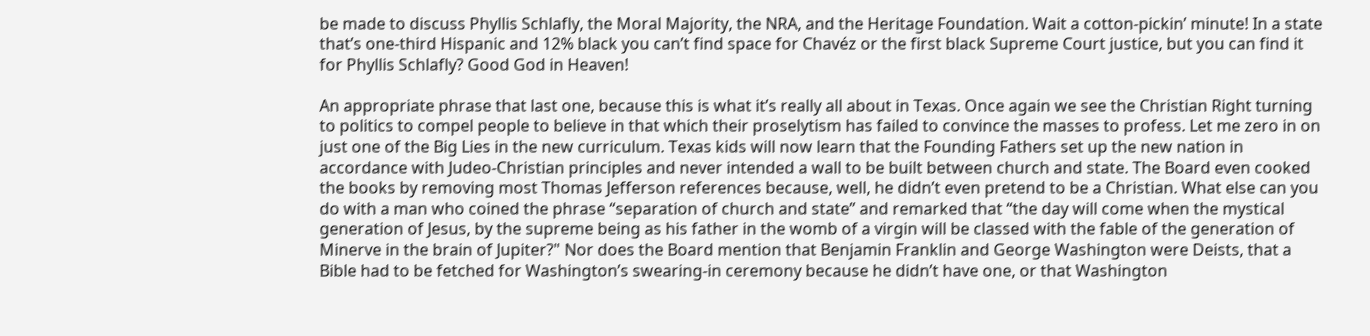be made to discuss Phyllis Schlafly, the Moral Majority, the NRA, and the Heritage Foundation. Wait a cotton-pickin’ minute! In a state that’s one-third Hispanic and 12% black you can’t find space for Chavéz or the first black Supreme Court justice, but you can find it for Phyllis Schlafly? Good God in Heaven!

An appropriate phrase that last one, because this is what it’s really all about in Texas. Once again we see the Christian Right turning to politics to compel people to believe in that which their proselytism has failed to convince the masses to profess. Let me zero in on just one of the Big Lies in the new curriculum. Texas kids will now learn that the Founding Fathers set up the new nation in accordance with Judeo-Christian principles and never intended a wall to be built between church and state. The Board even cooked the books by removing most Thomas Jefferson references because, well, he didn’t even pretend to be a Christian. What else can you do with a man who coined the phrase “separation of church and state” and remarked that “the day will come when the mystical generation of Jesus, by the supreme being as his father in the womb of a virgin will be classed with the fable of the generation of Minerve in the brain of Jupiter?" Nor does the Board mention that Benjamin Franklin and George Washington were Deists, that a Bible had to be fetched for Washington’s swearing-in ceremony because he didn’t have one, or that Washington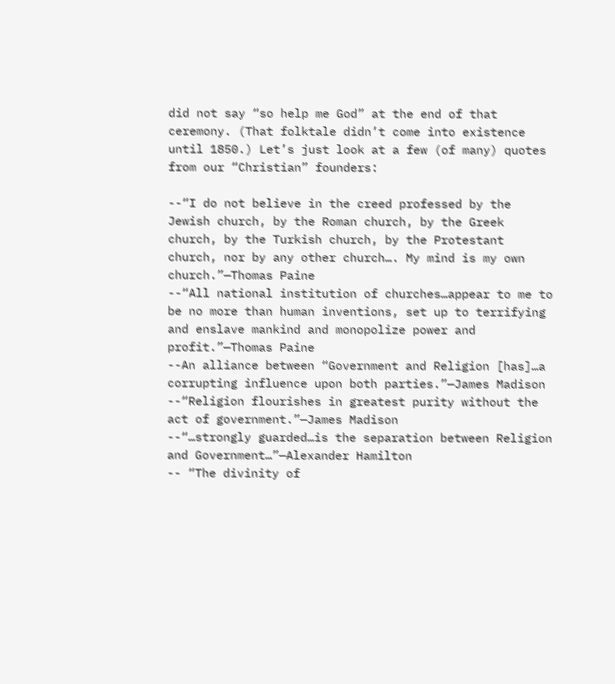did not say “so help me God” at the end of that ceremony. (That folktale didn’t come into existence until 1850.) Let’s just look at a few (of many) quotes from our “Christian” founders:

--“I do not believe in the creed professed by the Jewish church, by the Roman church, by the Greek church, by the Turkish church, by the Protestant church, nor by any other church…. My mind is my own church.”—Thomas Paine
--“All national institution of churches…appear to me to be no more than human inventions, set up to terrifying and enslave mankind and monopolize power and profit.”—Thomas Paine
--An alliance between “Government and Religion [has]…a corrupting influence upon both parties.”—James Madison
--“Religion flourishes in greatest purity without the act of government.”—James Madison
--“…strongly guarded…is the separation between Religion and Government…”—Alexander Hamilton
-- “The divinity of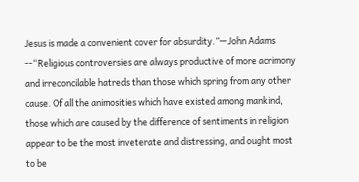Jesus is made a convenient cover for absurdity.”—John Adams
--“Religious controversies are always productive of more acrimony and irreconcilable hatreds than those which spring from any other cause. Of all the animosities which have existed among mankind, those which are caused by the difference of sentiments in religion appear to be the most inveterate and distressing, and ought most to be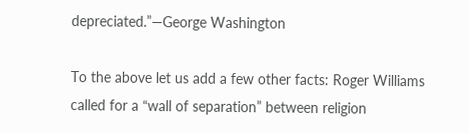depreciated.”—George Washington

To the above let us add a few other facts: Roger Williams called for a “wall of separation” between religion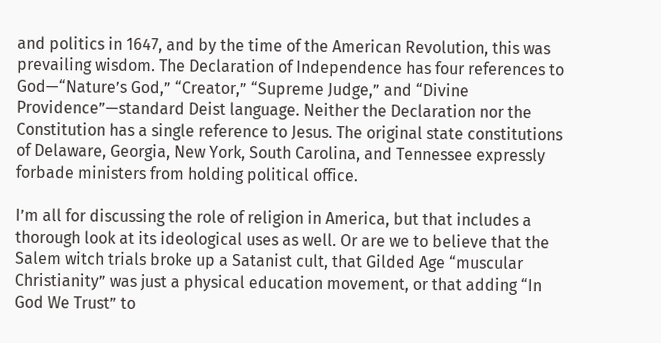and politics in 1647, and by the time of the American Revolution, this was prevailing wisdom. The Declaration of Independence has four references to God—“Nature’s God,” “Creator,” “Supreme Judge,” and “Divine Providence”—standard Deist language. Neither the Declaration nor the Constitution has a single reference to Jesus. The original state constitutions of Delaware, Georgia, New York, South Carolina, and Tennessee expressly forbade ministers from holding political office.

I’m all for discussing the role of religion in America, but that includes a thorough look at its ideological uses as well. Or are we to believe that the Salem witch trials broke up a Satanist cult, that Gilded Age “muscular Christianity” was just a physical education movement, or that adding “In God We Trust” to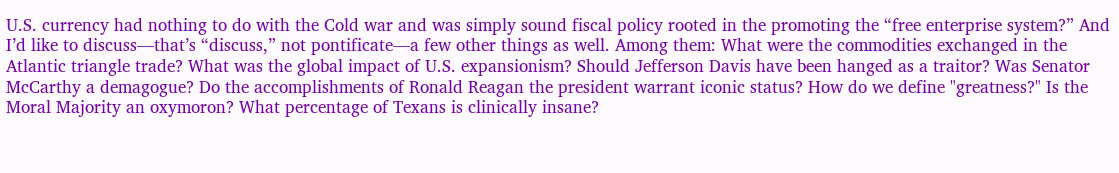U.S. currency had nothing to do with the Cold war and was simply sound fiscal policy rooted in the promoting the “free enterprise system?” And I’d like to discuss—that’s “discuss,” not pontificate—a few other things as well. Among them: What were the commodities exchanged in the Atlantic triangle trade? What was the global impact of U.S. expansionism? Should Jefferson Davis have been hanged as a traitor? Was Senator McCarthy a demagogue? Do the accomplishments of Ronald Reagan the president warrant iconic status? How do we define "greatness?" Is the Moral Majority an oxymoron? What percentage of Texans is clinically insane?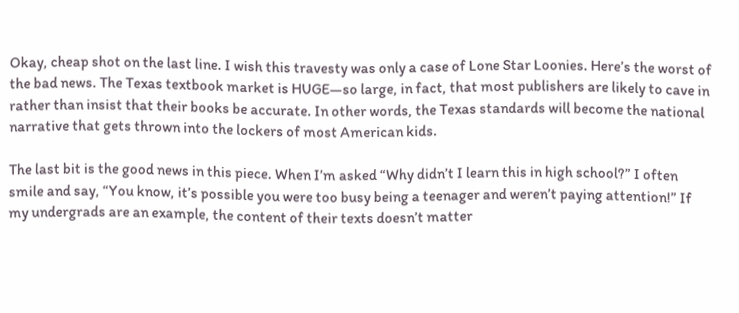Okay, cheap shot on the last line. I wish this travesty was only a case of Lone Star Loonies. Here’s the worst of the bad news. The Texas textbook market is HUGE—so large, in fact, that most publishers are likely to cave in rather than insist that their books be accurate. In other words, the Texas standards will become the national narrative that gets thrown into the lockers of most American kids.

The last bit is the good news in this piece. When I’m asked “Why didn’t I learn this in high school?” I often smile and say, “You know, it’s possible you were too busy being a teenager and weren’t paying attention!” If my undergrads are an example, the content of their texts doesn’t matter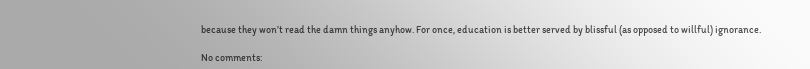because they won’t read the damn things anyhow. For once, education is better served by blissful (as opposed to willful) ignorance.

No comments: